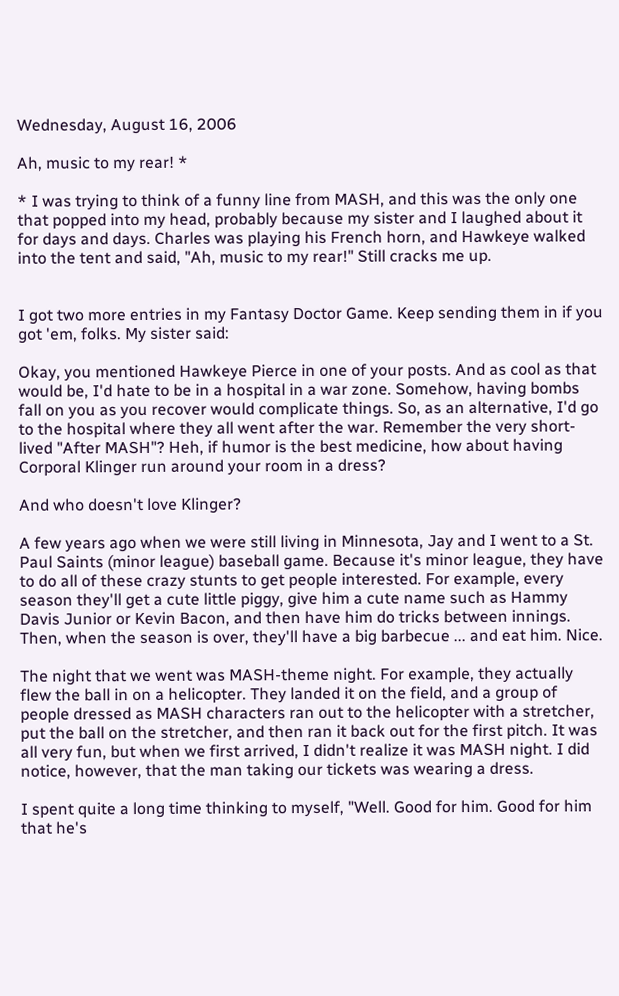Wednesday, August 16, 2006

Ah, music to my rear! *

* I was trying to think of a funny line from MASH, and this was the only one that popped into my head, probably because my sister and I laughed about it for days and days. Charles was playing his French horn, and Hawkeye walked into the tent and said, "Ah, music to my rear!" Still cracks me up.


I got two more entries in my Fantasy Doctor Game. Keep sending them in if you got 'em, folks. My sister said:

Okay, you mentioned Hawkeye Pierce in one of your posts. And as cool as that would be, I'd hate to be in a hospital in a war zone. Somehow, having bombs fall on you as you recover would complicate things. So, as an alternative, I'd go to the hospital where they all went after the war. Remember the very short-lived "After MASH"? Heh, if humor is the best medicine, how about having Corporal Klinger run around your room in a dress?

And who doesn't love Klinger?

A few years ago when we were still living in Minnesota, Jay and I went to a St. Paul Saints (minor league) baseball game. Because it's minor league, they have to do all of these crazy stunts to get people interested. For example, every season they'll get a cute little piggy, give him a cute name such as Hammy Davis Junior or Kevin Bacon, and then have him do tricks between innings. Then, when the season is over, they'll have a big barbecue ... and eat him. Nice.

The night that we went was MASH-theme night. For example, they actually flew the ball in on a helicopter. They landed it on the field, and a group of people dressed as MASH characters ran out to the helicopter with a stretcher, put the ball on the stretcher, and then ran it back out for the first pitch. It was all very fun, but when we first arrived, I didn't realize it was MASH night. I did notice, however, that the man taking our tickets was wearing a dress.

I spent quite a long time thinking to myself, "Well. Good for him. Good for him that he's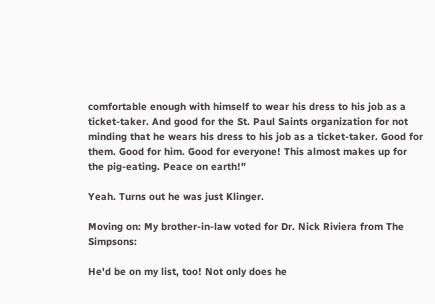comfortable enough with himself to wear his dress to his job as a ticket-taker. And good for the St. Paul Saints organization for not minding that he wears his dress to his job as a ticket-taker. Good for them. Good for him. Good for everyone! This almost makes up for the pig-eating. Peace on earth!"

Yeah. Turns out he was just Klinger.

Moving on: My brother-in-law voted for Dr. Nick Riviera from The Simpsons:

He'd be on my list, too! Not only does he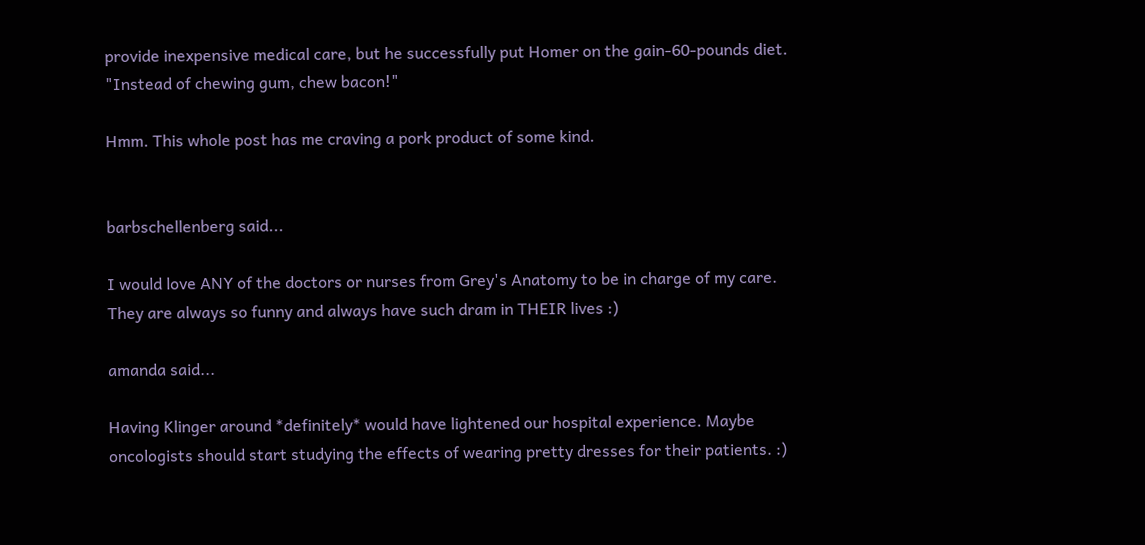provide inexpensive medical care, but he successfully put Homer on the gain-60-pounds diet. "Instead of chewing gum, chew bacon!"

Hmm. This whole post has me craving a pork product of some kind.


barbschellenberg said...

I would love ANY of the doctors or nurses from Grey's Anatomy to be in charge of my care. They are always so funny and always have such dram in THEIR lives :)

amanda said...

Having Klinger around *definitely* would have lightened our hospital experience. Maybe oncologists should start studying the effects of wearing pretty dresses for their patients. :)